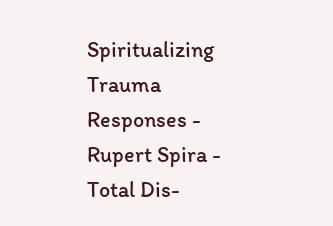Spiritualizing Trauma Responses - Rupert Spira - Total Dis-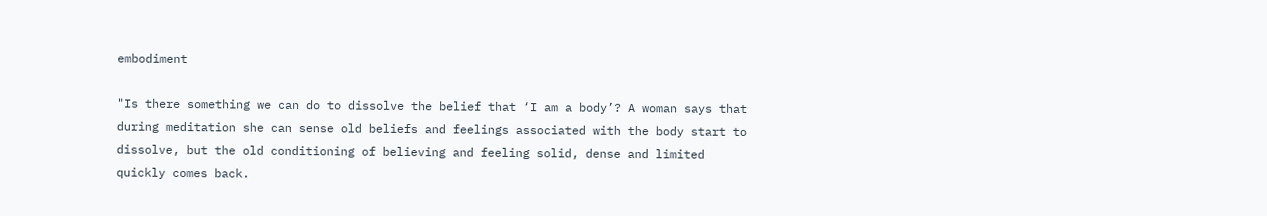embodiment

"Is there something we can do to dissolve the belief that ‘I am a body’? A woman says that during meditation she can sense old beliefs and feelings associated with the body start to dissolve, but the old conditioning of believing and feeling solid, dense and limited quickly comes back.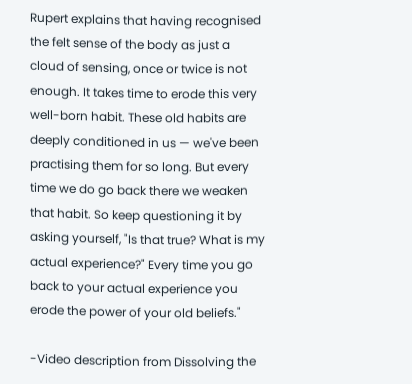Rupert explains that having recognised the felt sense of the body as just a cloud of sensing, once or twice is not enough. It takes time to erode this very well-born habit. These old habits are deeply conditioned in us — we've been practising them for so long. But every time we do go back there we weaken that habit. So keep questioning it by asking yourself, "Is that true? What is my actual experience?" Every time you go back to your actual experience you erode the power of your old beliefs."

-Video description from Dissolving the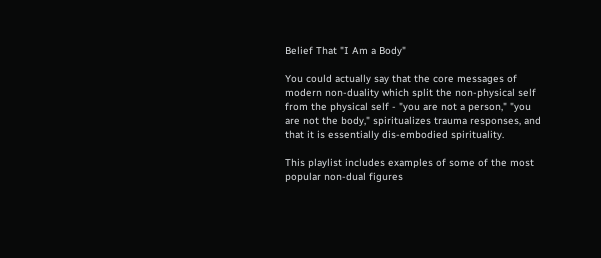Belief That "I Am a Body"

You could actually say that the core messages of modern non-duality which split the non-physical self from the physical self - "you are not a person," "you are not the body," spiritualizes trauma responses, and that it is essentially dis-embodied spirituality.

This playlist includes examples of some of the most popular non-dual figures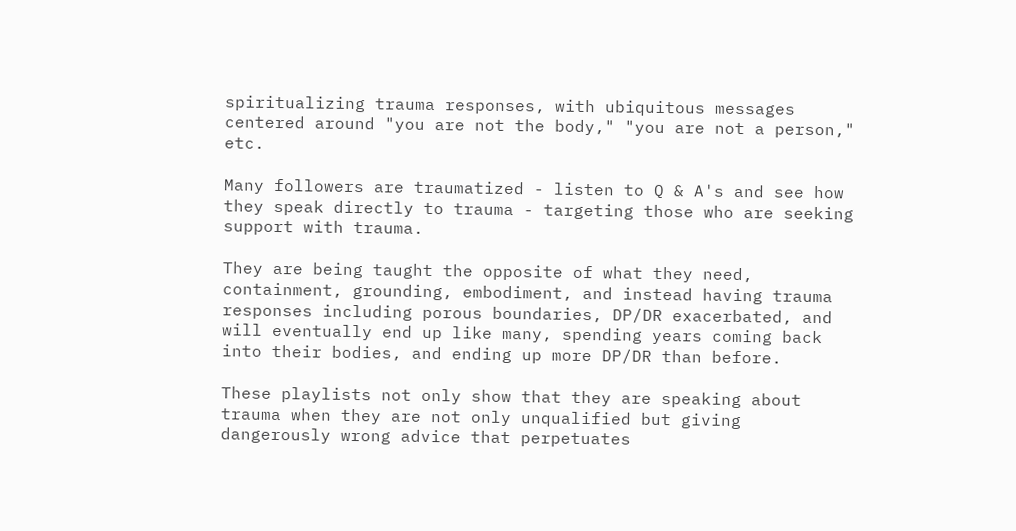spiritualizing trauma responses, with ubiquitous messages centered around "you are not the body," "you are not a person," etc.

Many followers are traumatized - listen to Q & A's and see how they speak directly to trauma - targeting those who are seeking support with trauma.

They are being taught the opposite of what they need, containment, grounding, embodiment, and instead having trauma responses including porous boundaries, DP/DR exacerbated, and will eventually end up like many, spending years coming back into their bodies, and ending up more DP/DR than before.

These playlists not only show that they are speaking about trauma when they are not only unqualified but giving dangerously wrong advice that perpetuates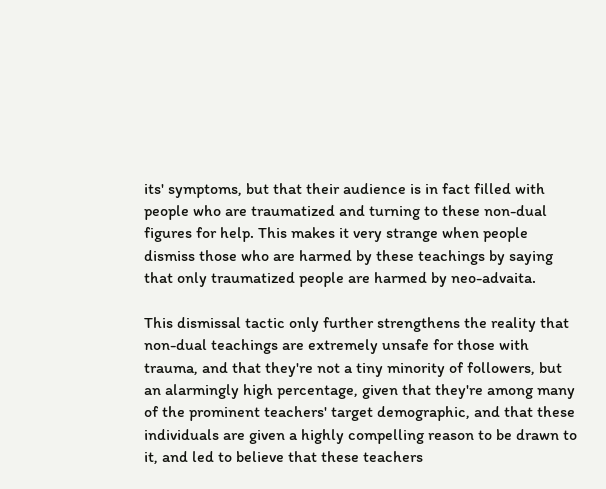its' symptoms, but that their audience is in fact filled with people who are traumatized and turning to these non-dual figures for help. This makes it very strange when people dismiss those who are harmed by these teachings by saying that only traumatized people are harmed by neo-advaita.

This dismissal tactic only further strengthens the reality that non-dual teachings are extremely unsafe for those with trauma, and that they're not a tiny minority of followers, but an alarmingly high percentage, given that they're among many of the prominent teachers' target demographic, and that these individuals are given a highly compelling reason to be drawn to it, and led to believe that these teachers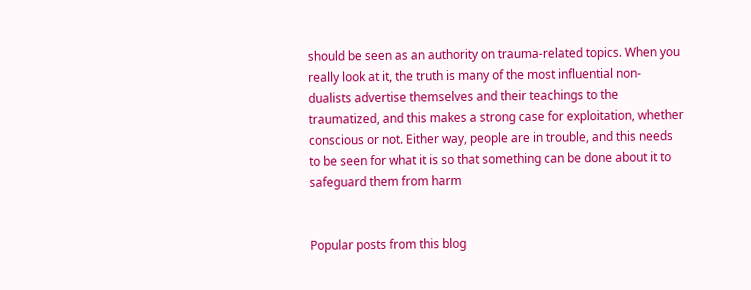should be seen as an authority on trauma-related topics. When you really look at it, the truth is many of the most influential non-dualists advertise themselves and their teachings to the traumatized, and this makes a strong case for exploitation, whether conscious or not. Either way, people are in trouble, and this needs to be seen for what it is so that something can be done about it to safeguard them from harm


Popular posts from this blog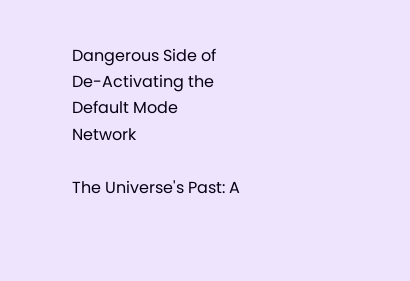Dangerous Side of De-Activating the Default Mode Network

The Universe's Past: A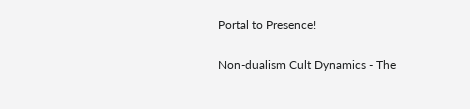Portal to Presence!

Non-dualism Cult Dynamics - The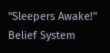"Sleepers Awake!" Belief System